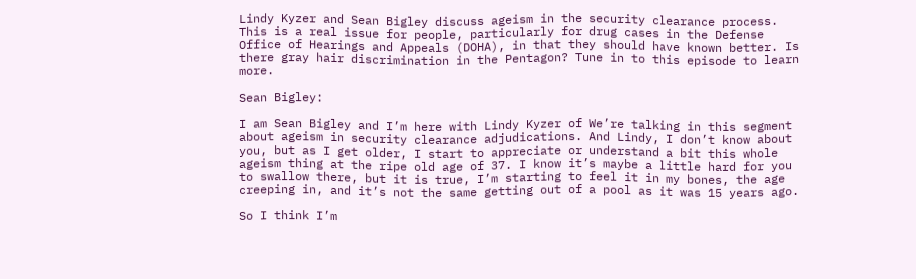Lindy Kyzer and Sean Bigley discuss ageism in the security clearance process. This is a real issue for people, particularly for drug cases in the Defense Office of Hearings and Appeals (DOHA), in that they should have known better. Is there gray hair discrimination in the Pentagon? Tune in to this episode to learn more.

Sean Bigley:

I am Sean Bigley and I’m here with Lindy Kyzer of We’re talking in this segment about ageism in security clearance adjudications. And Lindy, I don’t know about you, but as I get older, I start to appreciate or understand a bit this whole ageism thing at the ripe old age of 37. I know it’s maybe a little hard for you to swallow there, but it is true, I’m starting to feel it in my bones, the age creeping in, and it’s not the same getting out of a pool as it was 15 years ago.

So I think I’m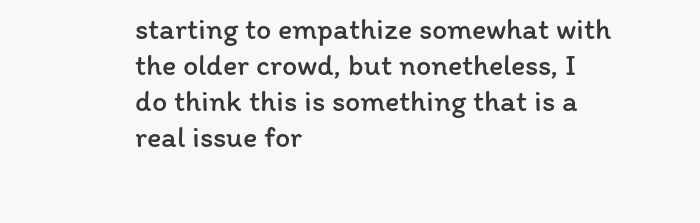starting to empathize somewhat with the older crowd, but nonetheless, I do think this is something that is a real issue for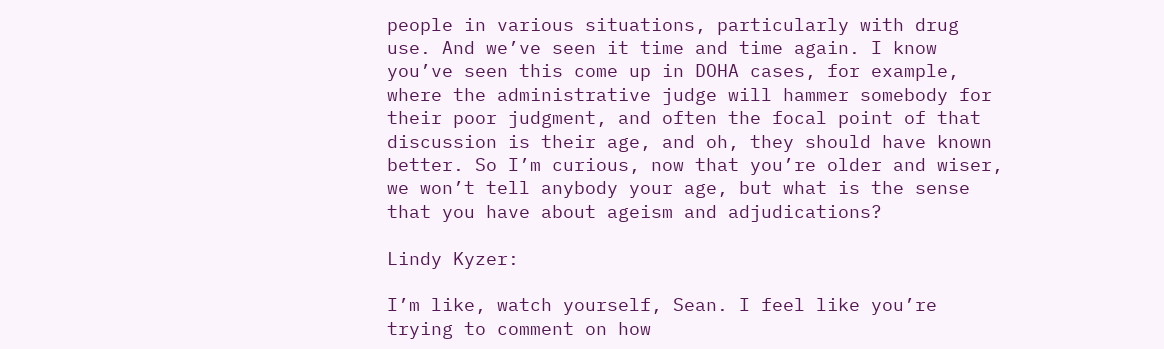people in various situations, particularly with drug use. And we’ve seen it time and time again. I know you’ve seen this come up in DOHA cases, for example, where the administrative judge will hammer somebody for their poor judgment, and often the focal point of that discussion is their age, and oh, they should have known better. So I’m curious, now that you’re older and wiser, we won’t tell anybody your age, but what is the sense that you have about ageism and adjudications?

Lindy Kyzer:

I’m like, watch yourself, Sean. I feel like you’re trying to comment on how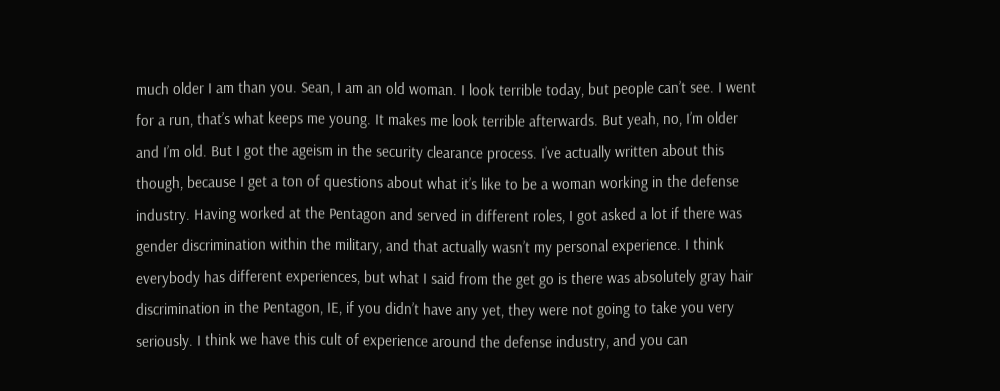much older I am than you. Sean, I am an old woman. I look terrible today, but people can’t see. I went for a run, that’s what keeps me young. It makes me look terrible afterwards. But yeah, no, I’m older and I’m old. But I got the ageism in the security clearance process. I’ve actually written about this though, because I get a ton of questions about what it’s like to be a woman working in the defense industry. Having worked at the Pentagon and served in different roles, I got asked a lot if there was gender discrimination within the military, and that actually wasn’t my personal experience. I think everybody has different experiences, but what I said from the get go is there was absolutely gray hair discrimination in the Pentagon, IE, if you didn’t have any yet, they were not going to take you very seriously. I think we have this cult of experience around the defense industry, and you can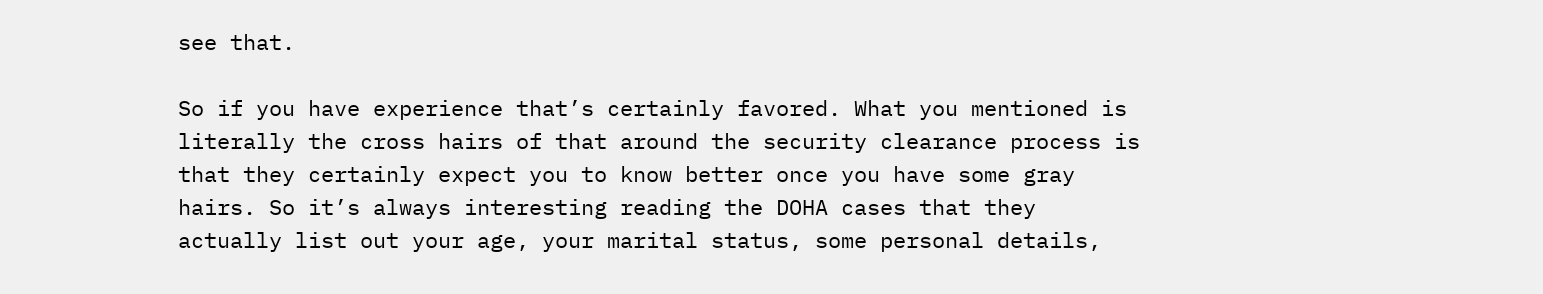see that.

So if you have experience that’s certainly favored. What you mentioned is literally the cross hairs of that around the security clearance process is that they certainly expect you to know better once you have some gray hairs. So it’s always interesting reading the DOHA cases that they actually list out your age, your marital status, some personal details,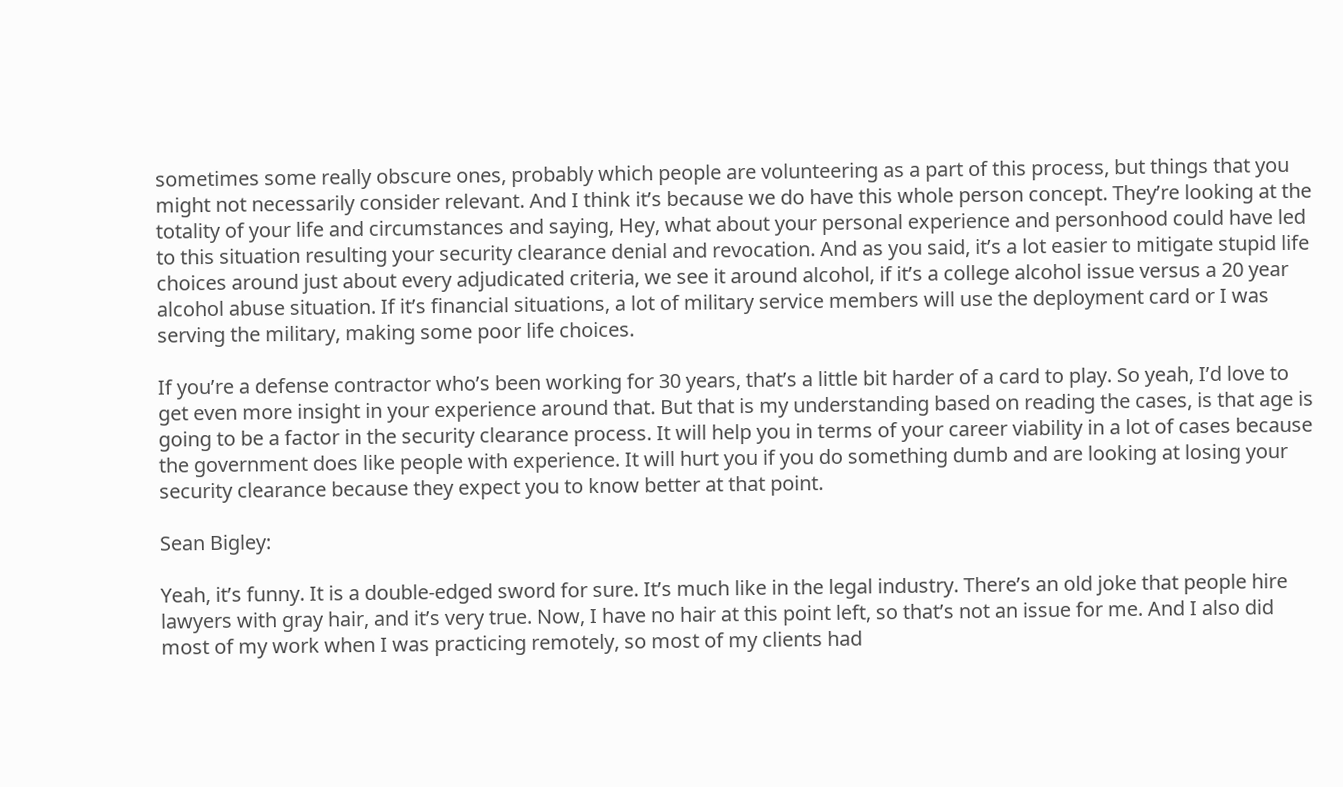sometimes some really obscure ones, probably which people are volunteering as a part of this process, but things that you might not necessarily consider relevant. And I think it’s because we do have this whole person concept. They’re looking at the totality of your life and circumstances and saying, Hey, what about your personal experience and personhood could have led to this situation resulting your security clearance denial and revocation. And as you said, it’s a lot easier to mitigate stupid life choices around just about every adjudicated criteria, we see it around alcohol, if it’s a college alcohol issue versus a 20 year alcohol abuse situation. If it’s financial situations, a lot of military service members will use the deployment card or I was serving the military, making some poor life choices.

If you’re a defense contractor who’s been working for 30 years, that’s a little bit harder of a card to play. So yeah, I’d love to get even more insight in your experience around that. But that is my understanding based on reading the cases, is that age is going to be a factor in the security clearance process. It will help you in terms of your career viability in a lot of cases because the government does like people with experience. It will hurt you if you do something dumb and are looking at losing your security clearance because they expect you to know better at that point.

Sean Bigley:

Yeah, it’s funny. It is a double-edged sword for sure. It’s much like in the legal industry. There’s an old joke that people hire lawyers with gray hair, and it’s very true. Now, I have no hair at this point left, so that’s not an issue for me. And I also did most of my work when I was practicing remotely, so most of my clients had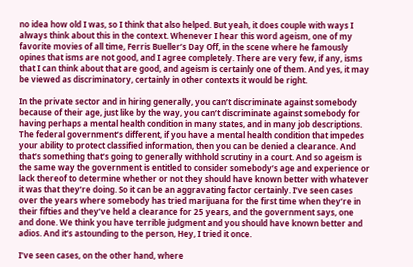no idea how old I was, so I think that also helped. But yeah, it does couple with ways I always think about this in the context. Whenever I hear this word ageism, one of my favorite movies of all time, Ferris Bueller’s Day Off, in the scene where he famously opines that isms are not good, and I agree completely. There are very few, if any, isms that I can think about that are good, and ageism is certainly one of them. And yes, it may be viewed as discriminatory, certainly in other contexts it would be right.

In the private sector and in hiring generally, you can’t discriminate against somebody because of their age, just like by the way, you can’t discriminate against somebody for having perhaps a mental health condition in many states, and in many job descriptions. The federal government’s different, if you have a mental health condition that impedes your ability to protect classified information, then you can be denied a clearance. And that’s something that’s going to generally withhold scrutiny in a court. And so ageism is the same way the government is entitled to consider somebody’s age and experience or lack thereof to determine whether or not they should have known better with whatever it was that they’re doing. So it can be an aggravating factor certainly. I’ve seen cases over the years where somebody has tried marijuana for the first time when they’re in their fifties and they’ve held a clearance for 25 years, and the government says, one and done. We think you have terrible judgment and you should have known better and adios. And it’s astounding to the person, Hey, I tried it once.

I’ve seen cases, on the other hand, where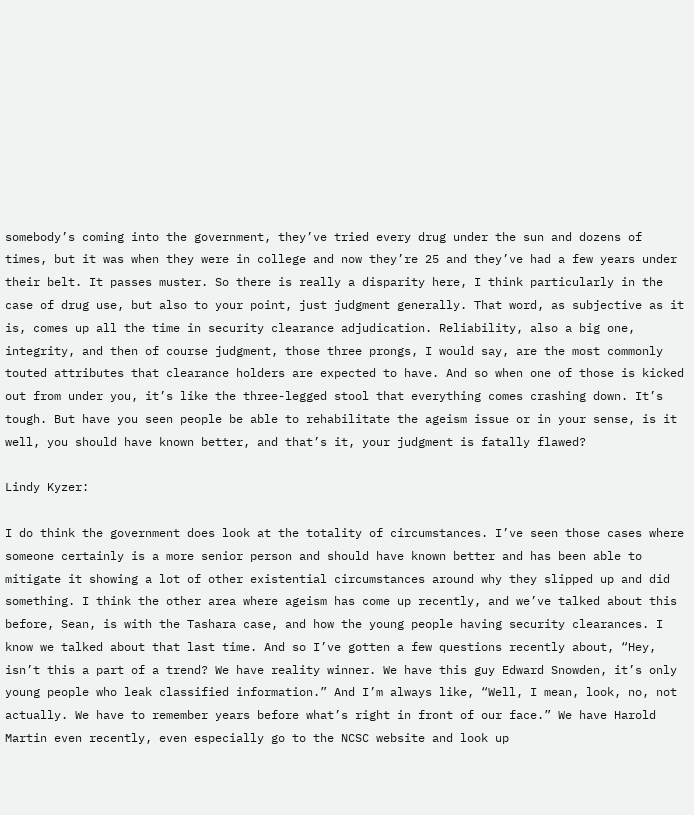somebody’s coming into the government, they’ve tried every drug under the sun and dozens of times, but it was when they were in college and now they’re 25 and they’ve had a few years under their belt. It passes muster. So there is really a disparity here, I think particularly in the case of drug use, but also to your point, just judgment generally. That word, as subjective as it is, comes up all the time in security clearance adjudication. Reliability, also a big one, integrity, and then of course judgment, those three prongs, I would say, are the most commonly touted attributes that clearance holders are expected to have. And so when one of those is kicked out from under you, it’s like the three-legged stool that everything comes crashing down. It’s tough. But have you seen people be able to rehabilitate the ageism issue or in your sense, is it well, you should have known better, and that’s it, your judgment is fatally flawed?

Lindy Kyzer:

I do think the government does look at the totality of circumstances. I’ve seen those cases where someone certainly is a more senior person and should have known better and has been able to mitigate it showing a lot of other existential circumstances around why they slipped up and did something. I think the other area where ageism has come up recently, and we’ve talked about this before, Sean, is with the Tashara case, and how the young people having security clearances. I know we talked about that last time. And so I’ve gotten a few questions recently about, “Hey, isn’t this a part of a trend? We have reality winner. We have this guy Edward Snowden, it’s only young people who leak classified information.” And I’m always like, “Well, I mean, look, no, not actually. We have to remember years before what’s right in front of our face.” We have Harold Martin even recently, even especially go to the NCSC website and look up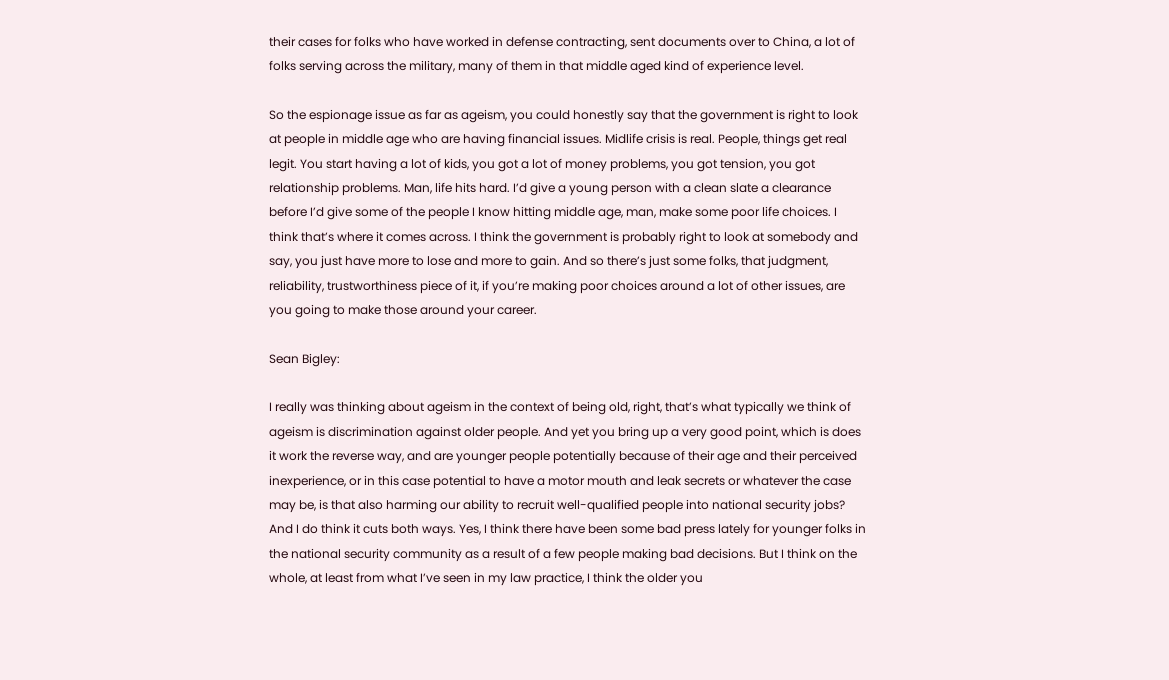their cases for folks who have worked in defense contracting, sent documents over to China, a lot of folks serving across the military, many of them in that middle aged kind of experience level.

So the espionage issue as far as ageism, you could honestly say that the government is right to look at people in middle age who are having financial issues. Midlife crisis is real. People, things get real legit. You start having a lot of kids, you got a lot of money problems, you got tension, you got relationship problems. Man, life hits hard. I’d give a young person with a clean slate a clearance before I’d give some of the people I know hitting middle age, man, make some poor life choices. I think that’s where it comes across. I think the government is probably right to look at somebody and say, you just have more to lose and more to gain. And so there’s just some folks, that judgment, reliability, trustworthiness piece of it, if you’re making poor choices around a lot of other issues, are you going to make those around your career.

Sean Bigley:

I really was thinking about ageism in the context of being old, right, that’s what typically we think of ageism is discrimination against older people. And yet you bring up a very good point, which is does it work the reverse way, and are younger people potentially because of their age and their perceived inexperience, or in this case potential to have a motor mouth and leak secrets or whatever the case may be, is that also harming our ability to recruit well-qualified people into national security jobs? And I do think it cuts both ways. Yes, I think there have been some bad press lately for younger folks in the national security community as a result of a few people making bad decisions. But I think on the whole, at least from what I’ve seen in my law practice, I think the older you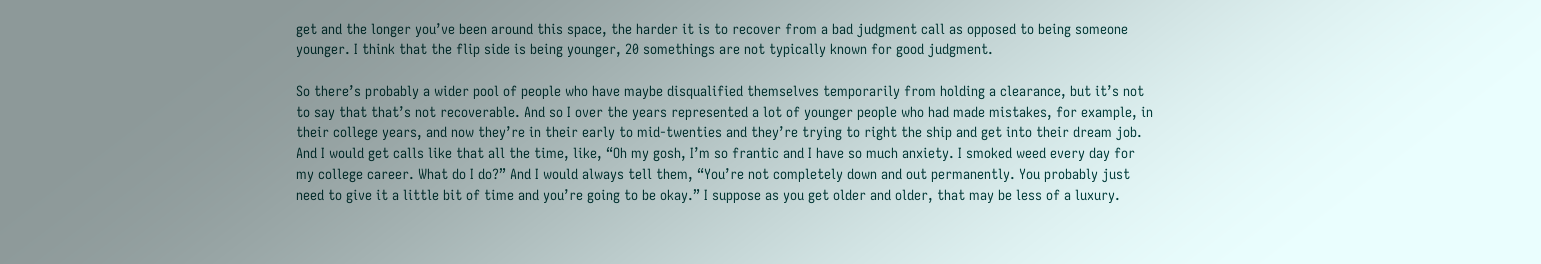get and the longer you’ve been around this space, the harder it is to recover from a bad judgment call as opposed to being someone younger. I think that the flip side is being younger, 20 somethings are not typically known for good judgment.

So there’s probably a wider pool of people who have maybe disqualified themselves temporarily from holding a clearance, but it’s not to say that that’s not recoverable. And so I over the years represented a lot of younger people who had made mistakes, for example, in their college years, and now they’re in their early to mid-twenties and they’re trying to right the ship and get into their dream job. And I would get calls like that all the time, like, “Oh my gosh, I’m so frantic and I have so much anxiety. I smoked weed every day for my college career. What do I do?” And I would always tell them, “You’re not completely down and out permanently. You probably just need to give it a little bit of time and you’re going to be okay.” I suppose as you get older and older, that may be less of a luxury.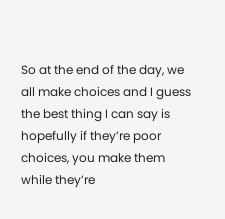So at the end of the day, we all make choices and I guess the best thing I can say is hopefully if they’re poor choices, you make them while they’re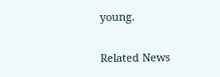young.

Related News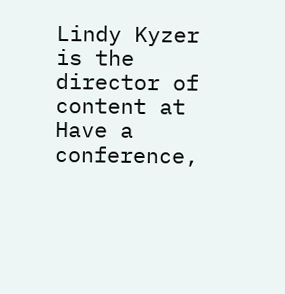Lindy Kyzer is the director of content at Have a conference,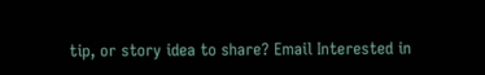tip, or story idea to share? Email Interested in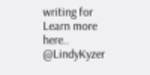writing for Learn more here.. @LindyKyzer